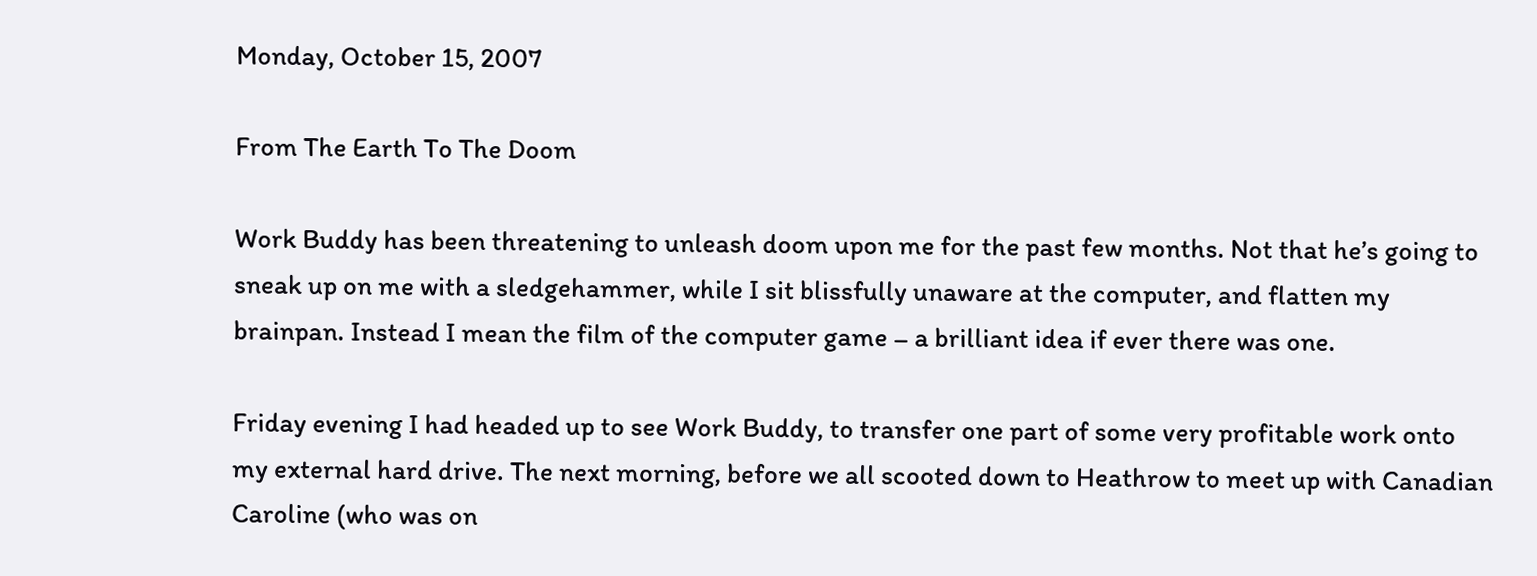Monday, October 15, 2007

From The Earth To The Doom

Work Buddy has been threatening to unleash doom upon me for the past few months. Not that he’s going to sneak up on me with a sledgehammer, while I sit blissfully unaware at the computer, and flatten my brainpan. Instead I mean the film of the computer game – a brilliant idea if ever there was one.

Friday evening I had headed up to see Work Buddy, to transfer one part of some very profitable work onto my external hard drive. The next morning, before we all scooted down to Heathrow to meet up with Canadian Caroline (who was on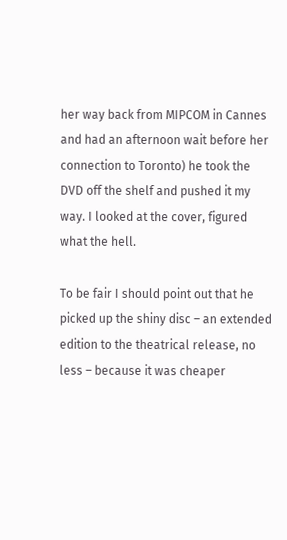her way back from MIPCOM in Cannes and had an afternoon wait before her connection to Toronto) he took the DVD off the shelf and pushed it my way. I looked at the cover, figured what the hell.

To be fair I should point out that he picked up the shiny disc – an extended edition to the theatrical release, no less – because it was cheaper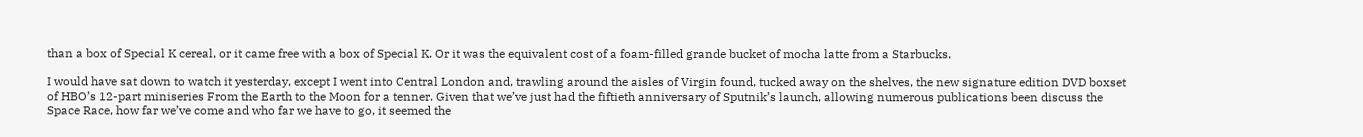than a box of Special K cereal, or it came free with a box of Special K. Or it was the equivalent cost of a foam-filled grande bucket of mocha latte from a Starbucks.

I would have sat down to watch it yesterday, except I went into Central London and, trawling around the aisles of Virgin found, tucked away on the shelves, the new signature edition DVD boxset of HBO’s 12-part miniseries From the Earth to the Moon for a tenner. Given that we’ve just had the fiftieth anniversary of Sputnik’s launch, allowing numerous publications been discuss the Space Race, how far we’ve come and who far we have to go, it seemed the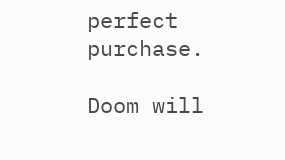perfect purchase.

Doom will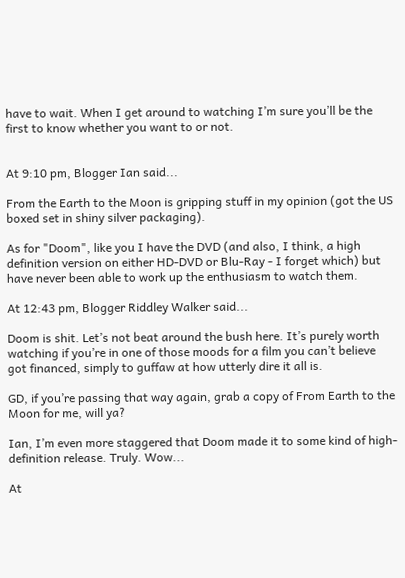have to wait. When I get around to watching I’m sure you’ll be the first to know whether you want to or not.


At 9:10 pm, Blogger Ian said...

From the Earth to the Moon is gripping stuff in my opinion (got the US boxed set in shiny silver packaging).

As for "Doom", like you I have the DVD (and also, I think, a high definition version on either HD-DVD or Blu-Ray - I forget which) but have never been able to work up the enthusiasm to watch them.

At 12:43 pm, Blogger Riddley Walker said...

Doom is shit. Let’s not beat around the bush here. It’s purely worth watching if you’re in one of those moods for a film you can’t believe got financed, simply to guffaw at how utterly dire it all is.

GD, if you’re passing that way again, grab a copy of From Earth to the Moon for me, will ya?

Ian, I’m even more staggered that Doom made it to some kind of high-definition release. Truly. Wow...

At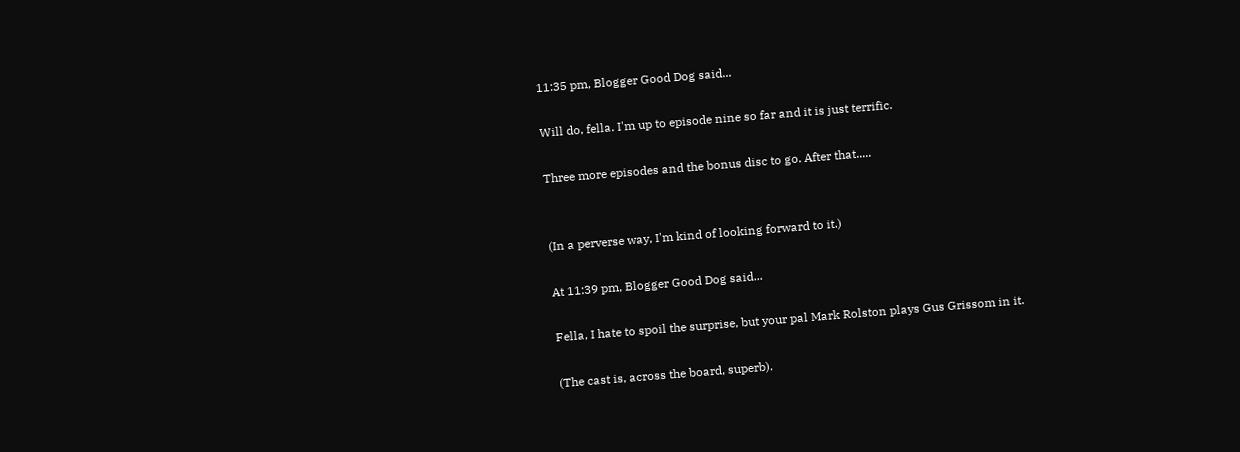11:35 pm, Blogger Good Dog said...

Will do, fella. I'm up to episode nine so far and it is just terrific.

Three more episodes and the bonus disc to go. After that.....


(In a perverse way, I'm kind of looking forward to it.)

At 11:39 pm, Blogger Good Dog said...

Fella, I hate to spoil the surprise, but your pal Mark Rolston plays Gus Grissom in it.

(The cast is, across the board, superb).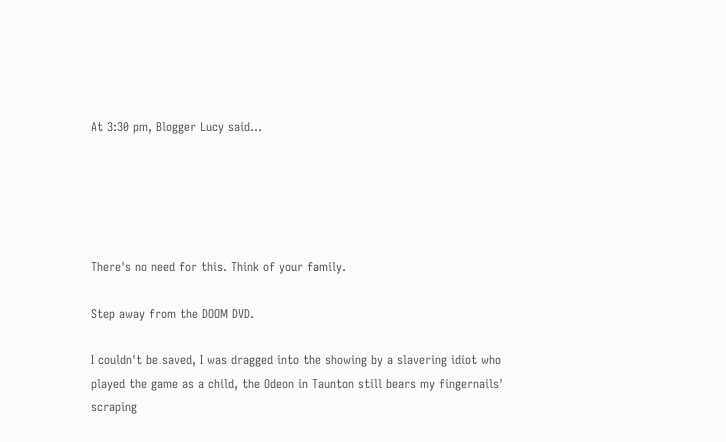At 3:30 pm, Blogger Lucy said...





There's no need for this. Think of your family.

Step away from the DOOM DVD.

I couldn't be saved, I was dragged into the showing by a slavering idiot who played the game as a child, the Odeon in Taunton still bears my fingernails' scraping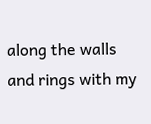along the walls and rings with my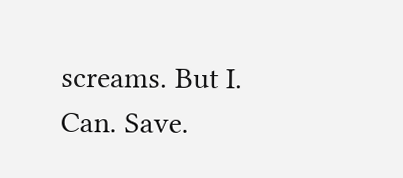screams. But I. Can. Save.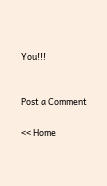You!!!


Post a Comment

<< Home